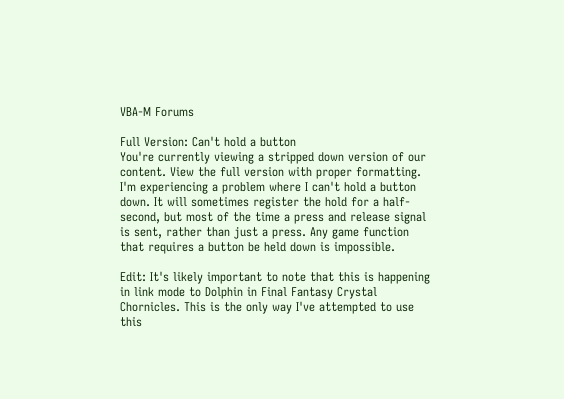VBA-M Forums

Full Version: Can't hold a button
You're currently viewing a stripped down version of our content. View the full version with proper formatting.
I'm experiencing a problem where I can't hold a button down. It will sometimes register the hold for a half-second, but most of the time a press and release signal is sent, rather than just a press. Any game function that requires a button be held down is impossible.

Edit: It's likely important to note that this is happening in link mode to Dolphin in Final Fantasy Crystal Chornicles. This is the only way I've attempted to use this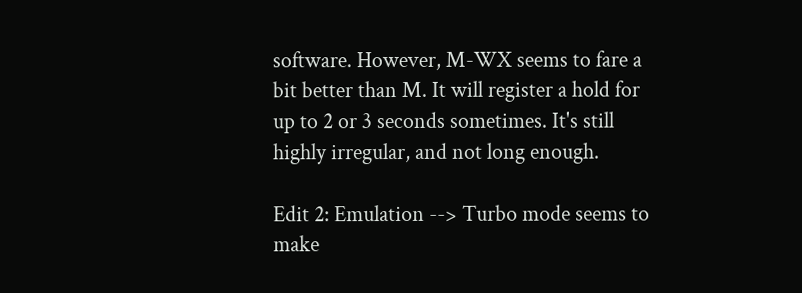software. However, M-WX seems to fare a bit better than M. It will register a hold for up to 2 or 3 seconds sometimes. It's still highly irregular, and not long enough.

Edit 2: Emulation --> Turbo mode seems to make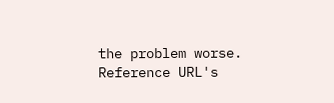the problem worse.
Reference URL's